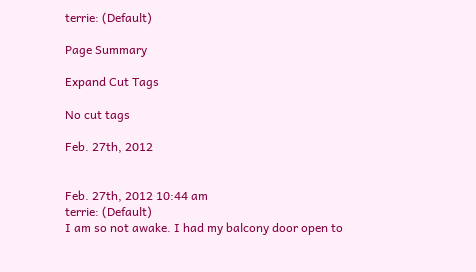terrie: (Default)

Page Summary

Expand Cut Tags

No cut tags

Feb. 27th, 2012


Feb. 27th, 2012 10:44 am
terrie: (Default)
I am so not awake. I had my balcony door open to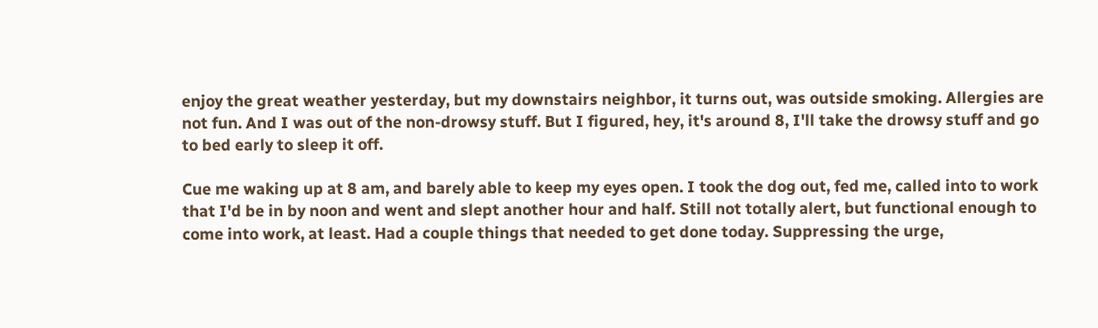enjoy the great weather yesterday, but my downstairs neighbor, it turns out, was outside smoking. Allergies are not fun. And I was out of the non-drowsy stuff. But I figured, hey, it's around 8, I'll take the drowsy stuff and go to bed early to sleep it off.

Cue me waking up at 8 am, and barely able to keep my eyes open. I took the dog out, fed me, called into to work that I'd be in by noon and went and slept another hour and half. Still not totally alert, but functional enough to come into work, at least. Had a couple things that needed to get done today. Suppressing the urge,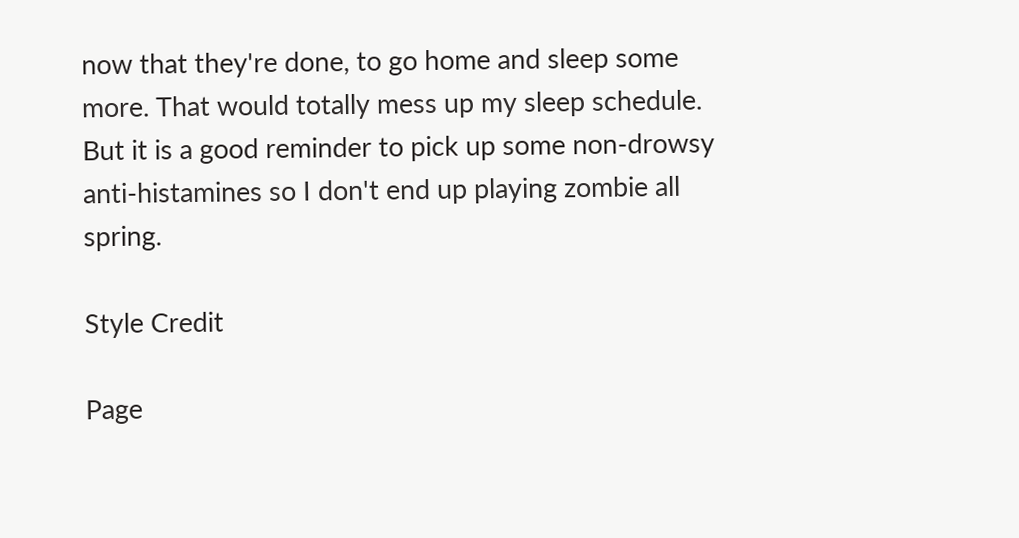now that they're done, to go home and sleep some more. That would totally mess up my sleep schedule. But it is a good reminder to pick up some non-drowsy anti-histamines so I don't end up playing zombie all spring.

Style Credit

Page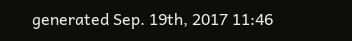generated Sep. 19th, 2017 11:46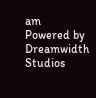am
Powered by Dreamwidth Studios